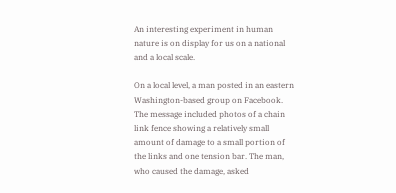An interesting experiment in human nature is on display for us on a national and a local scale.

On a local level, a man posted in an eastern Washington-based group on Facebook. The message included photos of a chain link fence showing a relatively small amount of damage to a small portion of the links and one tension bar. The man, who caused the damage, asked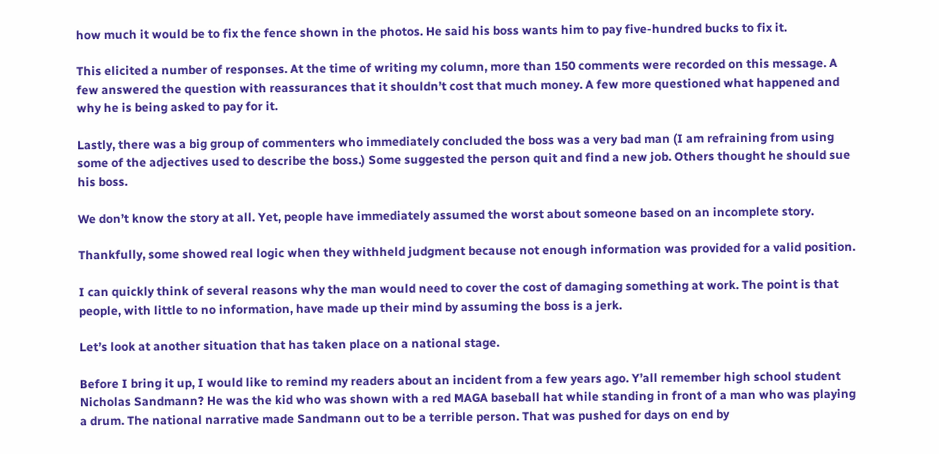how much it would be to fix the fence shown in the photos. He said his boss wants him to pay five-hundred bucks to fix it.

This elicited a number of responses. At the time of writing my column, more than 150 comments were recorded on this message. A few answered the question with reassurances that it shouldn’t cost that much money. A few more questioned what happened and why he is being asked to pay for it.

Lastly, there was a big group of commenters who immediately concluded the boss was a very bad man (I am refraining from using some of the adjectives used to describe the boss.) Some suggested the person quit and find a new job. Others thought he should sue his boss.

We don’t know the story at all. Yet, people have immediately assumed the worst about someone based on an incomplete story.

Thankfully, some showed real logic when they withheld judgment because not enough information was provided for a valid position.

I can quickly think of several reasons why the man would need to cover the cost of damaging something at work. The point is that people, with little to no information, have made up their mind by assuming the boss is a jerk.

Let’s look at another situation that has taken place on a national stage.

Before I bring it up, I would like to remind my readers about an incident from a few years ago. Y’all remember high school student Nicholas Sandmann? He was the kid who was shown with a red MAGA baseball hat while standing in front of a man who was playing a drum. The national narrative made Sandmann out to be a terrible person. That was pushed for days on end by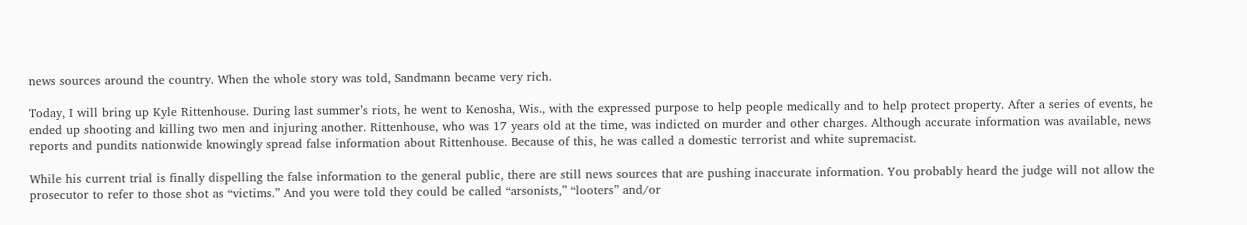news sources around the country. When the whole story was told, Sandmann became very rich.

Today, I will bring up Kyle Rittenhouse. During last summer’s riots, he went to Kenosha, Wis., with the expressed purpose to help people medically and to help protect property. After a series of events, he ended up shooting and killing two men and injuring another. Rittenhouse, who was 17 years old at the time, was indicted on murder and other charges. Although accurate information was available, news reports and pundits nationwide knowingly spread false information about Rittenhouse. Because of this, he was called a domestic terrorist and white supremacist.

While his current trial is finally dispelling the false information to the general public, there are still news sources that are pushing inaccurate information. You probably heard the judge will not allow the prosecutor to refer to those shot as “victims.” And you were told they could be called “arsonists,” “looters” and/or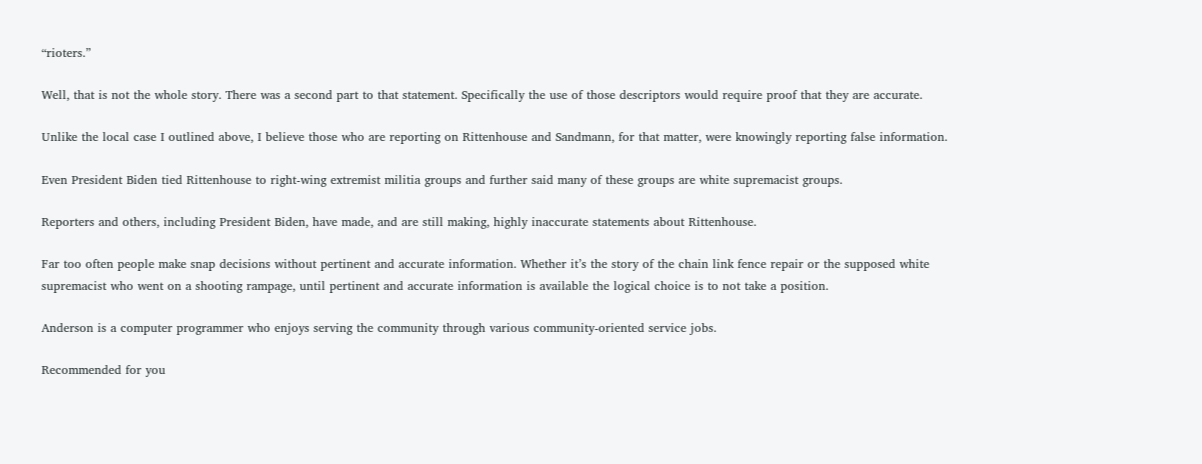“rioters.”

Well, that is not the whole story. There was a second part to that statement. Specifically the use of those descriptors would require proof that they are accurate.

Unlike the local case I outlined above, I believe those who are reporting on Rittenhouse and Sandmann, for that matter, were knowingly reporting false information.

Even President Biden tied Rittenhouse to right-wing extremist militia groups and further said many of these groups are white supremacist groups.

Reporters and others, including President Biden, have made, and are still making, highly inaccurate statements about Rittenhouse.

Far too often people make snap decisions without pertinent and accurate information. Whether it’s the story of the chain link fence repair or the supposed white supremacist who went on a shooting rampage, until pertinent and accurate information is available the logical choice is to not take a position.

Anderson is a computer programmer who enjoys serving the community through various community-oriented service jobs.

Recommended for you